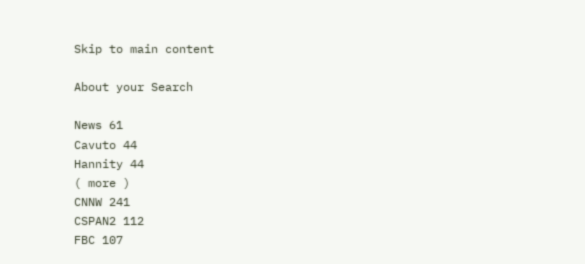Skip to main content

About your Search

News 61
Cavuto 44
Hannity 44
( more )
CNNW 241
CSPAN2 112
FBC 107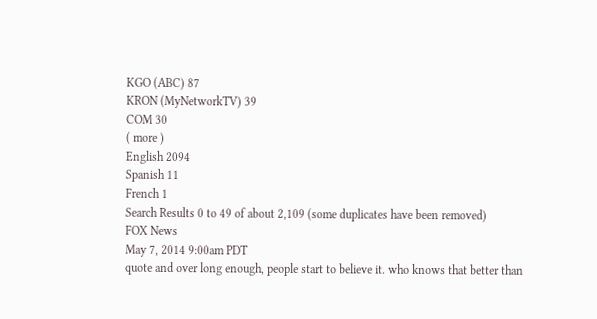KGO (ABC) 87
KRON (MyNetworkTV) 39
COM 30
( more )
English 2094
Spanish 11
French 1
Search Results 0 to 49 of about 2,109 (some duplicates have been removed)
FOX News
May 7, 2014 9:00am PDT
quote and over long enough, people start to believe it. who knows that better than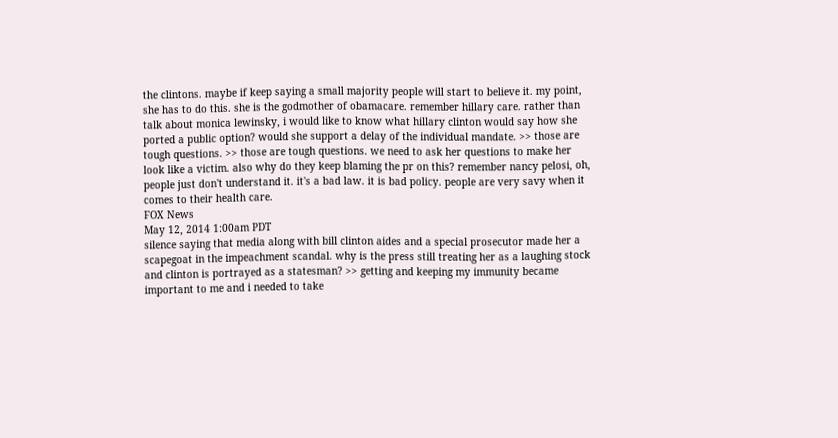the clintons. maybe if keep saying a small majority people will start to believe it. my point, she has to do this. she is the godmother of obamacare. remember hillary care. rather than talk about monica lewinsky, i would like to know what hillary clinton would say how she ported a public option? would she support a delay of the individual mandate. >> those are tough questions. >> those are tough questions. we need to ask her questions to make her look like a victim. also why do they keep blaming the pr on this? remember nancy pelosi, oh, people just don't understand it. it's a bad law. it is bad policy. people are very savy when it comes to their health care.
FOX News
May 12, 2014 1:00am PDT
silence saying that media along with bill clinton aides and a special prosecutor made her a scapegoat in the impeachment scandal. why is the press still treating her as a laughing stock and clinton is portrayed as a statesman? >> getting and keeping my immunity became important to me and i needed to take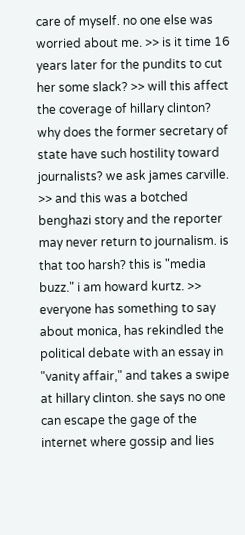care of myself. no one else was worried about me. >> is it time 16 years later for the pundits to cut her some slack? >> will this affect the coverage of hillary clinton? why does the former secretary of state have such hostility toward journalists? we ask james carville. >> and this was a botched benghazi story and the reporter may never return to journalism. is that too harsh? this is "media buzz." i am howard kurtz. >> everyone has something to say about monica, has rekindled the political debate with an essay in "vanity affair," and takes a swipe at hillary clinton. she says no one can escape the gage of the internet where gossip and lies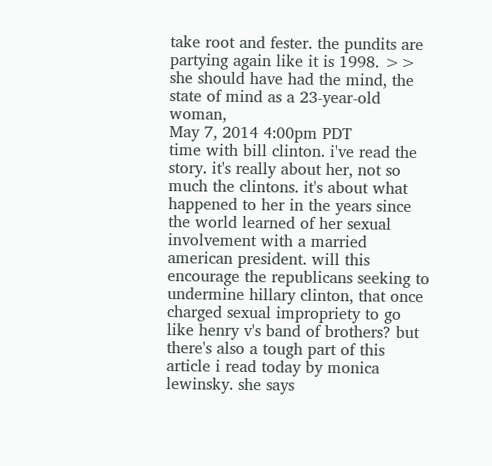take root and fester. the pundits are partying again like it is 1998. >> she should have had the mind, the state of mind as a 23-year-old woman,
May 7, 2014 4:00pm PDT
time with bill clinton. i've read the story. it's really about her, not so much the clintons. it's about what happened to her in the years since the world learned of her sexual involvement with a married american president. will this encourage the republicans seeking to undermine hillary clinton, that once charged sexual impropriety to go like henry v's band of brothers? but there's also a tough part of this article i read today by monica lewinsky. she says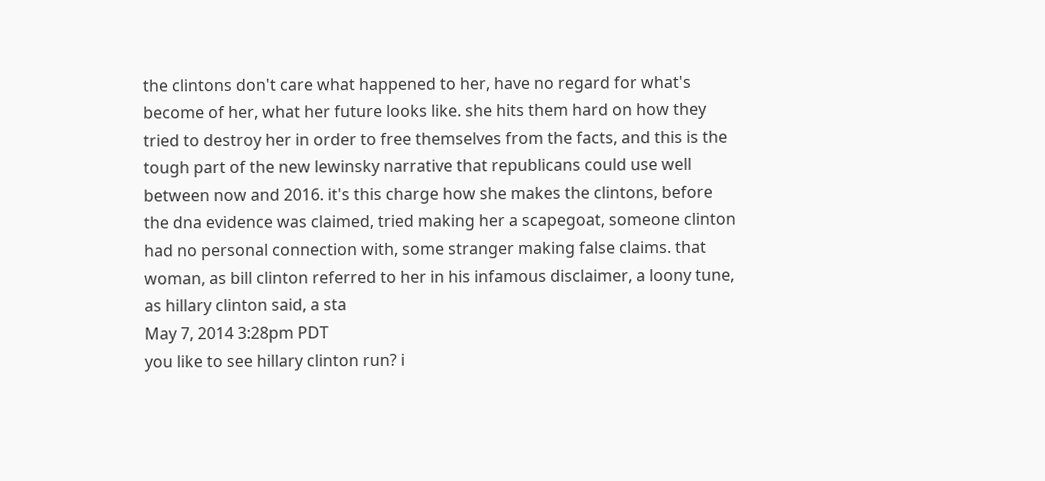the clintons don't care what happened to her, have no regard for what's become of her, what her future looks like. she hits them hard on how they tried to destroy her in order to free themselves from the facts, and this is the tough part of the new lewinsky narrative that republicans could use well between now and 2016. it's this charge how she makes the clintons, before the dna evidence was claimed, tried making her a scapegoat, someone clinton had no personal connection with, some stranger making false claims. that woman, as bill clinton referred to her in his infamous disclaimer, a loony tune, as hillary clinton said, a sta
May 7, 2014 3:28pm PDT
you like to see hillary clinton run? i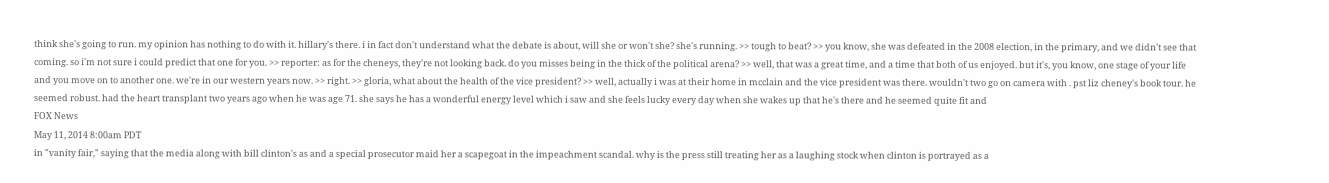think she's going to run. my opinion has nothing to do with it. hillary's there. i in fact don't understand what the debate is about, will she or won't she? she's running. >> tough to beat? >> you know, she was defeated in the 2008 election, in the primary, and we didn't see that coming. so i'm not sure i could predict that one for you. >> reporter: as for the cheneys, they're not looking back. do you misses being in the thick of the political arena? >> well, that was a great time, and a time that both of us enjoyed. but it's, you know, one stage of your life and you move on to another one. we're in our western years now. >> right. >> gloria, what about the health of the vice president? >> well, actually i was at their home in mcclain and the vice president was there. wouldn't two go on camera with . pst liz cheney's book tour. he seemed robust. had the heart transplant two years ago when he was age 71. she says he has a wonderful energy level which i saw and she feels lucky every day when she wakes up that he's there and he seemed quite fit and
FOX News
May 11, 2014 8:00am PDT
in "vanity fair," saying that the media along with bill clinton's as and a special prosecutor maid her a scapegoat in the impeachment scandal. why is the press still treating her as a laughing stock when clinton is portrayed as a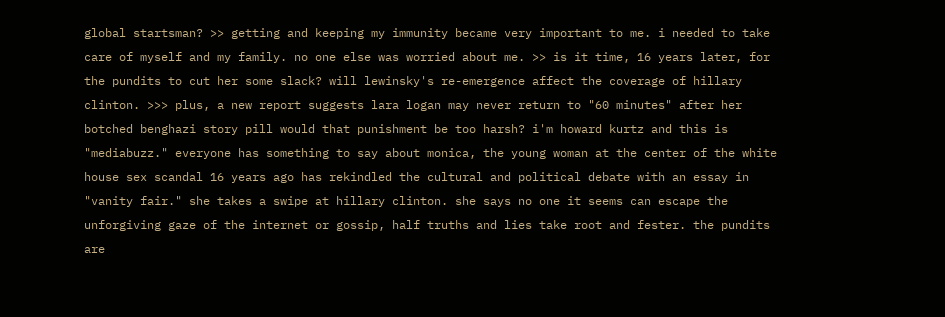global startsman? >> getting and keeping my immunity became very important to me. i needed to take care of myself and my family. no one else was worried about me. >> is it time, 16 years later, for the pundits to cut her some slack? will lewinsky's re-emergence affect the coverage of hillary clinton. >>> plus, a new report suggests lara logan may never return to "60 minutes" after her botched benghazi story pill would that punishment be too harsh? i'm howard kurtz and this is "mediabuzz." everyone has something to say about monica, the young woman at the center of the white house sex scandal 16 years ago has rekindled the cultural and political debate with an essay in "vanity fair." she takes a swipe at hillary clinton. she says no one it seems can escape the unforgiving gaze of the internet or gossip, half truths and lies take root and fester. the pundits are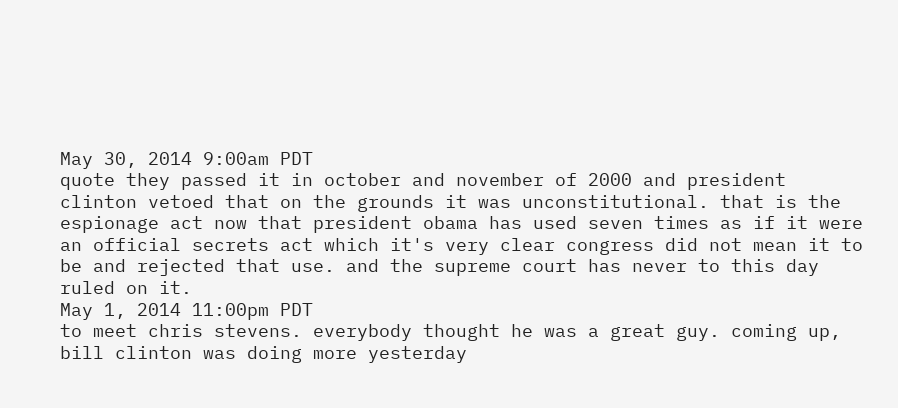May 30, 2014 9:00am PDT
quote they passed it in october and november of 2000 and president clinton vetoed that on the grounds it was unconstitutional. that is the espionage act now that president obama has used seven times as if it were an official secrets act which it's very clear congress did not mean it to be and rejected that use. and the supreme court has never to this day ruled on it.
May 1, 2014 11:00pm PDT
to meet chris stevens. everybody thought he was a great guy. coming up, bill clinton was doing more yesterday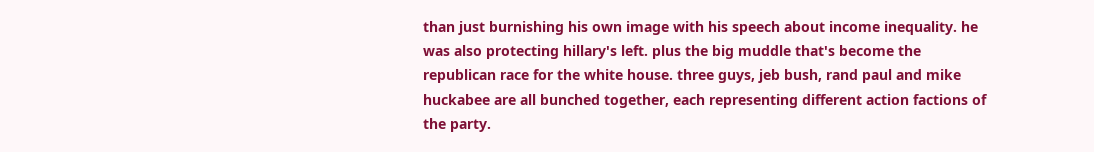than just burnishing his own image with his speech about income inequality. he was also protecting hillary's left. plus the big muddle that's become the republican race for the white house. three guys, jeb bush, rand paul and mike huckabee are all bunched together, each representing different action factions of the party.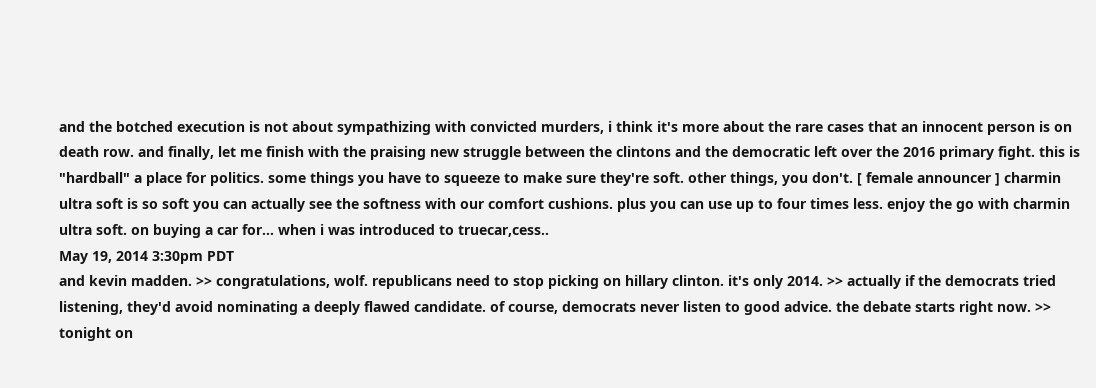and the botched execution is not about sympathizing with convicted murders, i think it's more about the rare cases that an innocent person is on death row. and finally, let me finish with the praising new struggle between the clintons and the democratic left over the 2016 primary fight. this is "hardball" a place for politics. some things you have to squeeze to make sure they're soft. other things, you don't. [ female announcer ] charmin ultra soft is so soft you can actually see the softness with our comfort cushions. plus you can use up to four times less. enjoy the go with charmin ultra soft. on buying a car for... when i was introduced to truecar,cess..
May 19, 2014 3:30pm PDT
and kevin madden. >> congratulations, wolf. republicans need to stop picking on hillary clinton. it's only 2014. >> actually if the democrats tried listening, they'd avoid nominating a deeply flawed candidate. of course, democrats never listen to good advice. the debate starts right now. >> tonight on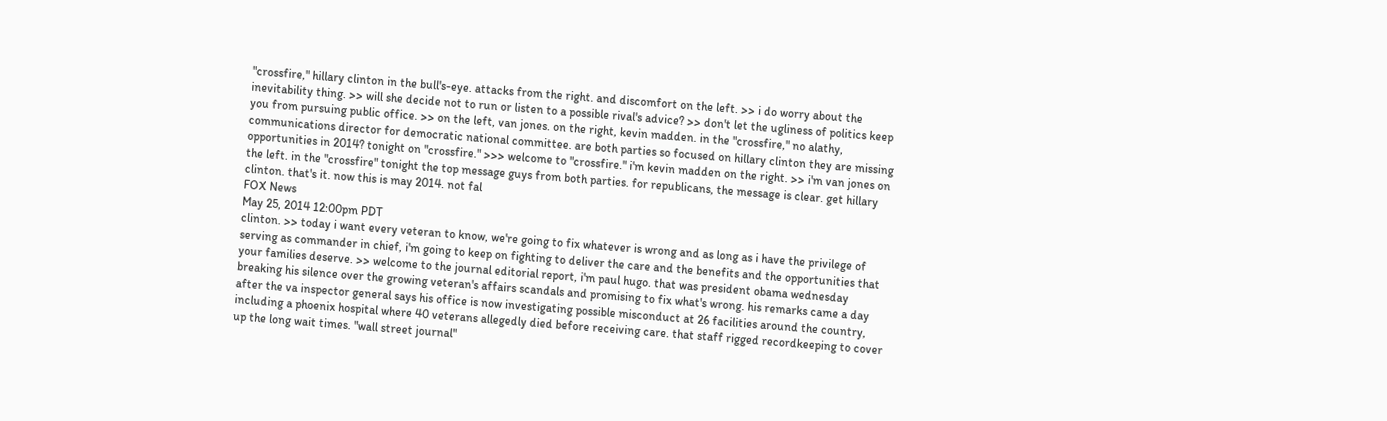"crossfire," hillary clinton in the bull's-eye. attacks from the right. and discomfort on the left. >> i do worry about the inevitability thing. >> will she decide not to run or listen to a possible rival's advice? >> don't let the ugliness of politics keep you from pursuing public office. >> on the left, van jones. on the right, kevin madden. in the "crossfire," no alathy, communications director for democratic national committee. are both parties so focused on hillary clinton they are missing opportunities in 2014? tonight on "crossfire." >>> welcome to "crossfire." i'm kevin madden on the right. >> i'm van jones on the left. in the "crossfire" tonight the top message guys from both parties. for republicans, the message is clear. get hillary clinton. that's it. now this is may 2014. not fal
FOX News
May 25, 2014 12:00pm PDT
clinton. >> today i want every veteran to know, we're going to fix whatever is wrong and as long as i have the privilege of serving as commander in chief, i'm going to keep on fighting to deliver the care and the benefits and the opportunities that your families deserve. >> welcome to the journal editorial report, i'm paul hugo. that was president obama wednesday breaking his silence over the growing veteran's affairs scandals and promising to fix what's wrong. his remarks came a day after the va inspector general says his office is now investigating possible misconduct at 26 facilities around the country, including a phoenix hospital where 40 veterans allegedly died before receiving care. that staff rigged recordkeeping to cover up the long wait times. "wall street journal"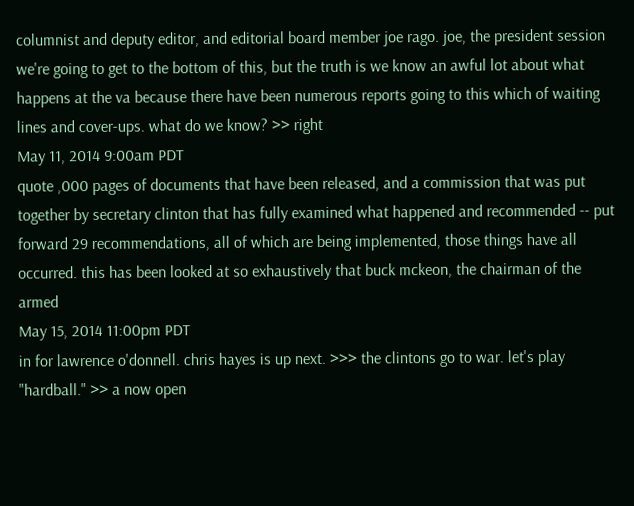columnist and deputy editor, and editorial board member joe rago. joe, the president session we're going to get to the bottom of this, but the truth is we know an awful lot about what happens at the va because there have been numerous reports going to this which of waiting lines and cover-ups. what do we know? >> right
May 11, 2014 9:00am PDT
quote ,000 pages of documents that have been released, and a commission that was put together by secretary clinton that has fully examined what happened and recommended -- put forward 29 recommendations, all of which are being implemented, those things have all occurred. this has been looked at so exhaustively that buck mckeon, the chairman of the armed
May 15, 2014 11:00pm PDT
in for lawrence o'donnell. chris hayes is up next. >>> the clintons go to war. let's play "hardball." >> a now open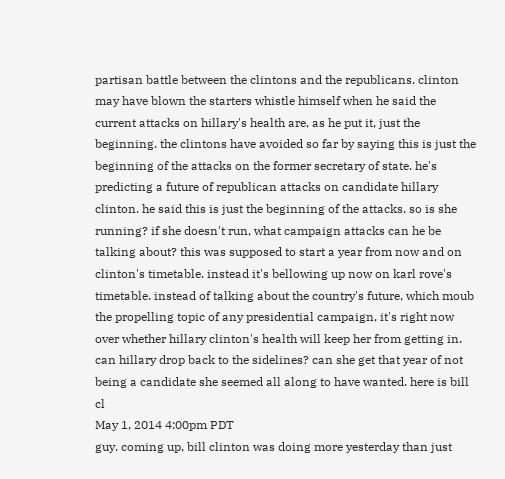partisan battle between the clintons and the republicans. clinton may have blown the starters whistle himself when he said the current attacks on hillary's health are, as he put it, just the beginning. the clintons have avoided so far by saying this is just the beginning of the attacks on the former secretary of state. he's predicting a future of republican attacks on candidate hillary clinton. he said this is just the beginning of the attacks. so is she running? if she doesn't run, what campaign attacks can he be talking about? this was supposed to start a year from now and on clinton's timetable. instead it's bellowing up now on karl rove's timetable. instead of talking about the country's future, which moub the propelling topic of any presidential campaign, it's right now over whether hillary clinton's health will keep her from getting in. can hillary drop back to the sidelines? can she get that year of not being a candidate she seemed all along to have wanted. here is bill cl
May 1, 2014 4:00pm PDT
guy. coming up, bill clinton was doing more yesterday than just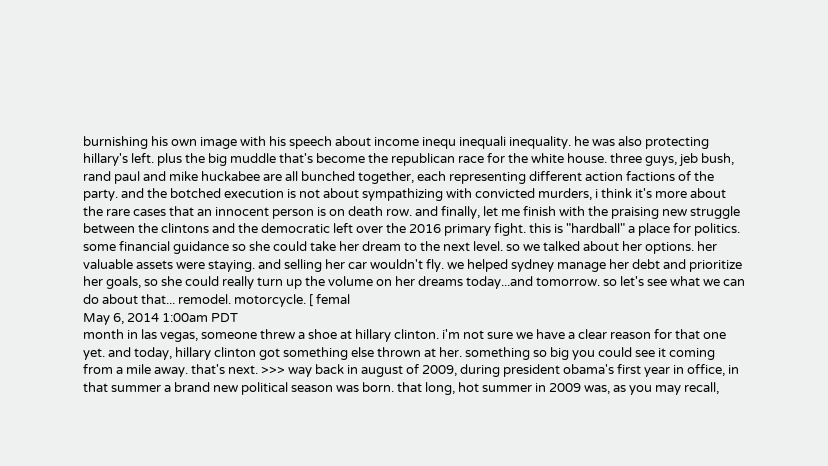burnishing his own image with his speech about income inequ inequali inequality. he was also protecting hillary's left. plus the big muddle that's become the republican race for the white house. three guys, jeb bush, rand paul and mike huckabee are all bunched together, each representing different action factions of the party. and the botched execution is not about sympathizing with convicted murders, i think it's more about the rare cases that an innocent person is on death row. and finally, let me finish with the praising new struggle between the clintons and the democratic left over the 2016 primary fight. this is "hardball" a place for politics. some financial guidance so she could take her dream to the next level. so we talked about her options. her valuable assets were staying. and selling her car wouldn't fly. we helped sydney manage her debt and prioritize her goals, so she could really turn up the volume on her dreams today...and tomorrow. so let's see what we can do about that... remodel. motorcycle. [ femal
May 6, 2014 1:00am PDT
month in las vegas, someone threw a shoe at hillary clinton. i'm not sure we have a clear reason for that one yet. and today, hillary clinton got something else thrown at her. something so big you could see it coming from a mile away. that's next. >>> way back in august of 2009, during president obama's first year in office, in that summer a brand new political season was born. that long, hot summer in 2009 was, as you may recall,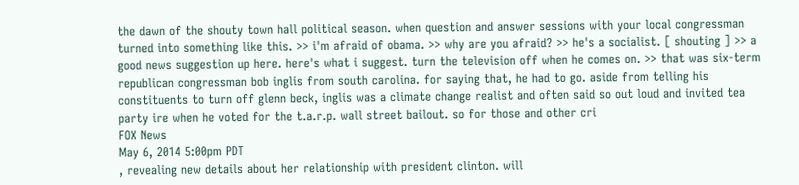the dawn of the shouty town hall political season. when question and answer sessions with your local congressman turned into something like this. >> i'm afraid of obama. >> why are you afraid? >> he's a socialist. [ shouting ] >> a good news suggestion up here. here's what i suggest. turn the television off when he comes on. >> that was six-term republican congressman bob inglis from south carolina. for saying that, he had to go. aside from telling his constituents to turn off glenn beck, inglis was a climate change realist and often said so out loud and invited tea party ire when he voted for the t.a.r.p. wall street bailout. so for those and other cri
FOX News
May 6, 2014 5:00pm PDT
, revealing new details about her relationship with president clinton. will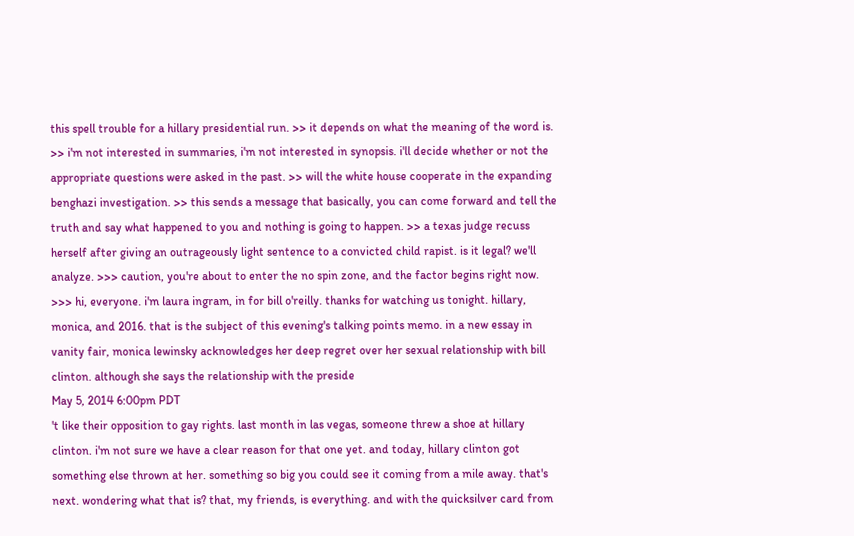this spell trouble for a hillary presidential run. >> it depends on what the meaning of the word is. >> i'm not interested in summaries, i'm not interested in synopsis. i'll decide whether or not the appropriate questions were asked in the past. >> will the white house cooperate in the expanding benghazi investigation. >> this sends a message that basically, you can come forward and tell the truth and say what happened to you and nothing is going to happen. >> a texas judge recuss herself after giving an outrageously light sentence to a convicted child rapist. is it legal? we'll analyze. >>> caution, you're about to enter the no spin zone, and the factor begins right now. >>> hi, everyone. i'm laura ingram, in for bill o'reilly. thanks for watching us tonight. hillary, monica, and 2016. that is the subject of this evening's talking points memo. in a new essay in vanity fair, monica lewinsky acknowledges her deep regret over her sexual relationship with bill clinton. although she says the relationship with the preside
May 5, 2014 6:00pm PDT
't like their opposition to gay rights. last month in las vegas, someone threw a shoe at hillary clinton. i'm not sure we have a clear reason for that one yet. and today, hillary clinton got something else thrown at her. something so big you could see it coming from a mile away. that's next. wondering what that is? that, my friends, is everything. and with the quicksilver card from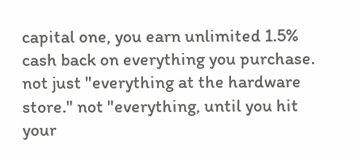capital one, you earn unlimited 1.5% cash back on everything you purchase. not just "everything at the hardware store." not "everything, until you hit your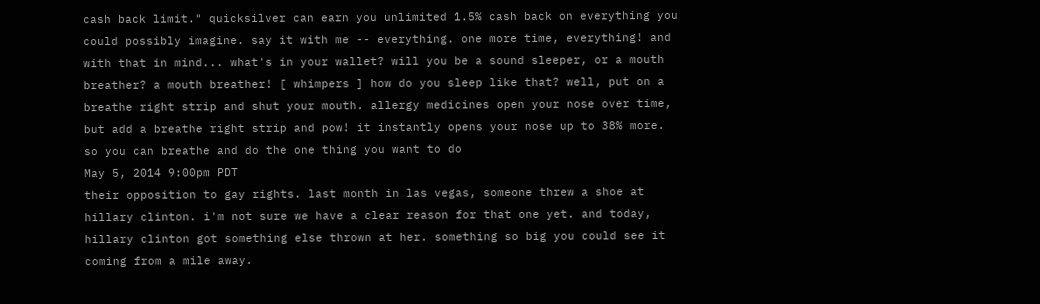cash back limit." quicksilver can earn you unlimited 1.5% cash back on everything you could possibly imagine. say it with me -- everything. one more time, everything! and with that in mind... what's in your wallet? will you be a sound sleeper, or a mouth breather? a mouth breather! [ whimpers ] how do you sleep like that? well, put on a breathe right strip and shut your mouth. allergy medicines open your nose over time, but add a breathe right strip and pow! it instantly opens your nose up to 38% more. so you can breathe and do the one thing you want to do
May 5, 2014 9:00pm PDT
their opposition to gay rights. last month in las vegas, someone threw a shoe at hillary clinton. i'm not sure we have a clear reason for that one yet. and today, hillary clinton got something else thrown at her. something so big you could see it coming from a mile away.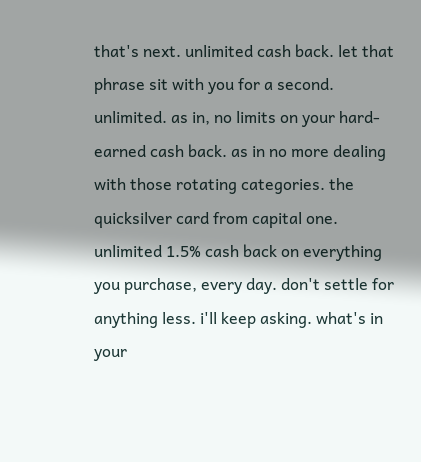that's next. unlimited cash back. let that phrase sit with you for a second. unlimited. as in, no limits on your hard-earned cash back. as in no more dealing with those rotating categories. the quicksilver card from capital one. unlimited 1.5% cash back on everything you purchase, every day. don't settle for anything less. i'll keep asking. what's in your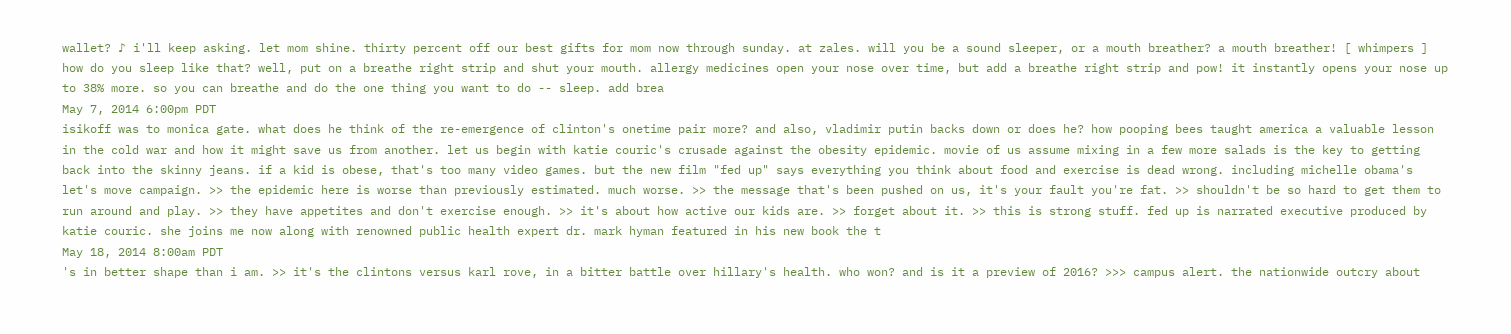wallet? ♪ i'll keep asking. let mom shine. thirty percent off our best gifts for mom now through sunday. at zales. will you be a sound sleeper, or a mouth breather? a mouth breather! [ whimpers ] how do you sleep like that? well, put on a breathe right strip and shut your mouth. allergy medicines open your nose over time, but add a breathe right strip and pow! it instantly opens your nose up to 38% more. so you can breathe and do the one thing you want to do -- sleep. add brea
May 7, 2014 6:00pm PDT
isikoff was to monica gate. what does he think of the re-emergence of clinton's onetime pair more? and also, vladimir putin backs down or does he? how pooping bees taught america a valuable lesson in the cold war and how it might save us from another. let us begin with katie couric's crusade against the obesity epidemic. movie of us assume mixing in a few more salads is the key to getting back into the skinny jeans. if a kid is obese, that's too many video games. but the new film "fed up" says everything you think about food and exercise is dead wrong. including michelle obama's let's move campaign. >> the epidemic here is worse than previously estimated. much worse. >> the message that's been pushed on us, it's your fault you're fat. >> shouldn't be so hard to get them to run around and play. >> they have appetites and don't exercise enough. >> it's about how active our kids are. >> forget about it. >> this is strong stuff. fed up is narrated executive produced by katie couric. she joins me now along with renowned public health expert dr. mark hyman featured in his new book the t
May 18, 2014 8:00am PDT
's in better shape than i am. >> it's the clintons versus karl rove, in a bitter battle over hillary's health. who won? and is it a preview of 2016? >>> campus alert. the nationwide outcry about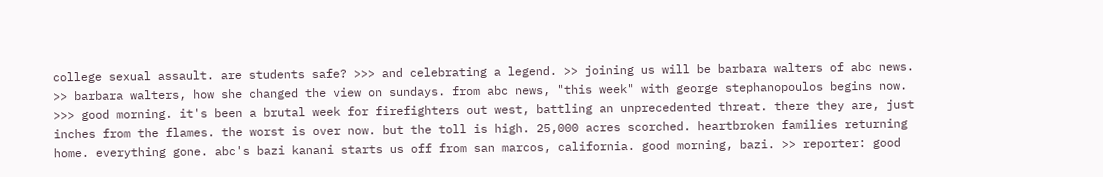college sexual assault. are students safe? >>> and celebrating a legend. >> joining us will be barbara walters of abc news. >> barbara walters, how she changed the view on sundays. from abc news, "this week" with george stephanopoulos begins now. >>> good morning. it's been a brutal week for firefighters out west, battling an unprecedented threat. there they are, just inches from the flames. the worst is over now. but the toll is high. 25,000 acres scorched. heartbroken families returning home. everything gone. abc's bazi kanani starts us off from san marcos, california. good morning, bazi. >> reporter: good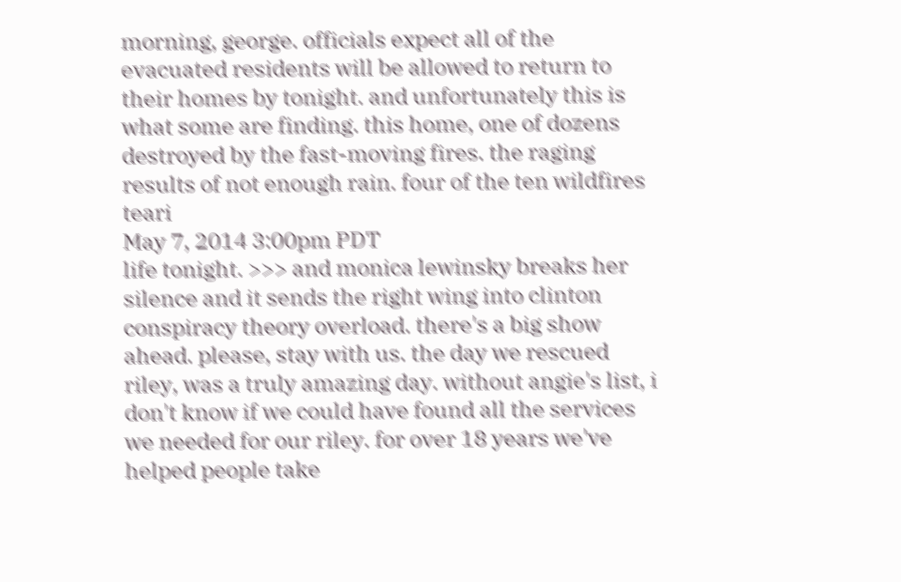morning, george. officials expect all of the evacuated residents will be allowed to return to their homes by tonight. and unfortunately this is what some are finding. this home, one of dozens destroyed by the fast-moving fires. the raging results of not enough rain. four of the ten wildfires teari
May 7, 2014 3:00pm PDT
life tonight. >>> and monica lewinsky breaks her silence and it sends the right wing into clinton conspiracy theory overload. there's a big show ahead. please, stay with us. the day we rescued riley, was a truly amazing day. without angie's list, i don't know if we could have found all the services we needed for our riley. for over 18 years we've helped people take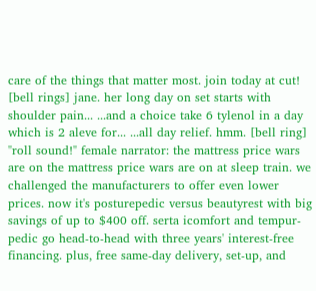care of the things that matter most. join today at cut! [bell rings] jane. her long day on set starts with shoulder pain... ...and a choice take 6 tylenol in a day which is 2 aleve for... ...all day relief. hmm. [bell ring] "roll sound!" female narrator: the mattress price wars are on the mattress price wars are on at sleep train. we challenged the manufacturers to offer even lower prices. now it's posturepedic versus beautyrest with big savings of up to $400 off. serta icomfort and tempur-pedic go head-to-head with three years' interest-free financing. plus, free same-day delivery, set-up, and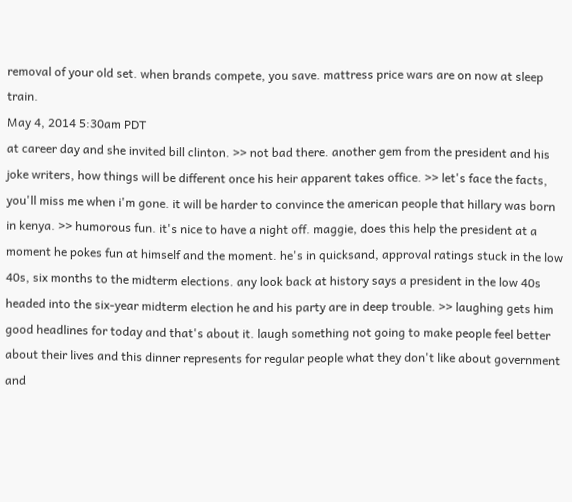removal of your old set. when brands compete, you save. mattress price wars are on now at sleep train.
May 4, 2014 5:30am PDT
at career day and she invited bill clinton. >> not bad there. another gem from the president and his joke writers, how things will be different once his heir apparent takes office. >> let's face the facts, you'll miss me when i'm gone. it will be harder to convince the american people that hillary was born in kenya. >> humorous fun. it's nice to have a night off. maggie, does this help the president at a moment he pokes fun at himself and the moment. he's in quicksand, approval ratings stuck in the low 40s, six months to the midterm elections. any look back at history says a president in the low 40s headed into the six-year midterm election he and his party are in deep trouble. >> laughing gets him good headlines for today and that's about it. laugh something not going to make people feel better about their lives and this dinner represents for regular people what they don't like about government and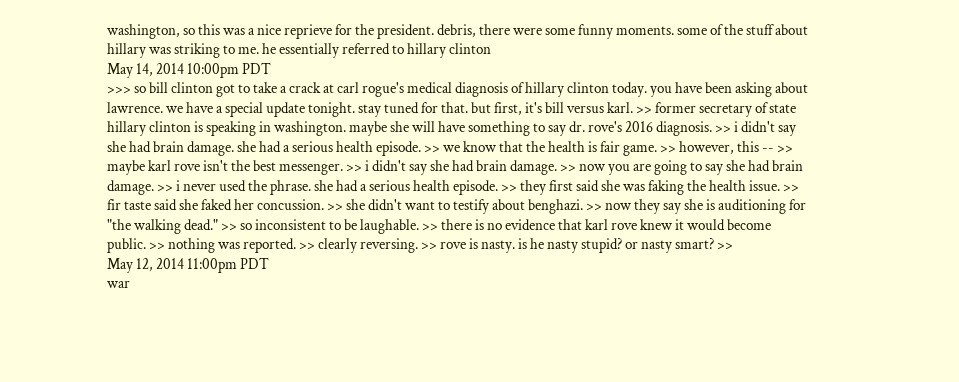washington, so this was a nice reprieve for the president. debris, there were some funny moments. some of the stuff about hillary was striking to me. he essentially referred to hillary clinton
May 14, 2014 10:00pm PDT
>>> so bill clinton got to take a crack at carl rogue's medical diagnosis of hillary clinton today. you have been asking about lawrence. we have a special update tonight. stay tuned for that. but first, it's bill versus karl. >> former secretary of state hillary clinton is speaking in washington. maybe she will have something to say dr. rove's 2016 diagnosis. >> i didn't say she had brain damage. she had a serious health episode. >> we know that the health is fair game. >> however, this -- >> maybe karl rove isn't the best messenger. >> i didn't say she had brain damage. >> now you are going to say she had brain damage. >> i never used the phrase. she had a serious health episode. >> they first said she was faking the health issue. >> fir taste said she faked her concussion. >> she didn't want to testify about benghazi. >> now they say she is auditioning for "the walking dead." >> so inconsistent to be laughable. >> there is no evidence that karl rove knew it would become public. >> nothing was reported. >> clearly reversing. >> rove is nasty. is he nasty stupid? or nasty smart? >>
May 12, 2014 11:00pm PDT
war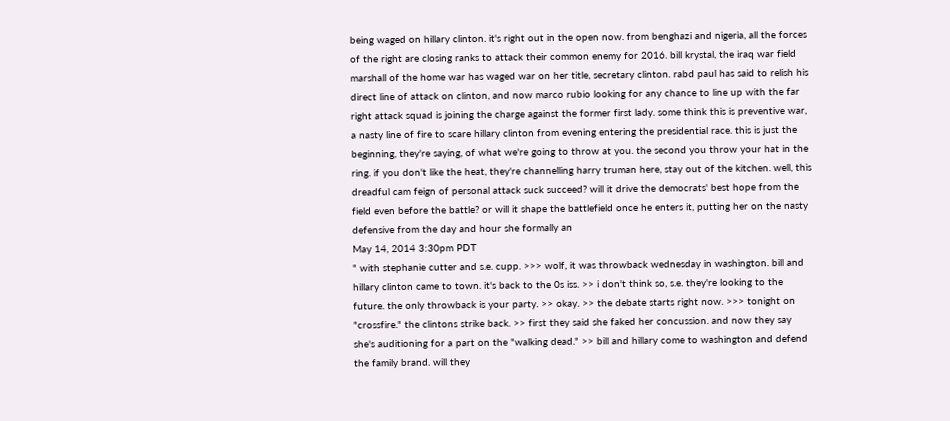being waged on hillary clinton. it's right out in the open now. from benghazi and nigeria, all the forces of the right are closing ranks to attack their common enemy for 2016. bill krystal, the iraq war field marshall of the home war has waged war on her title, secretary clinton. rabd paul has said to relish his direct line of attack on clinton, and now marco rubio looking for any chance to line up with the far right attack squad is joining the charge against the former first lady. some think this is preventive war, a nasty line of fire to scare hillary clinton from evening entering the presidential race. this is just the beginning, they're saying, of what we're going to throw at you. the second you throw your hat in the ring. if you don't like the heat, they're channelling harry truman here, stay out of the kitchen. well, this dreadful cam feign of personal attack suck succeed? will it drive the democrats' best hope from the field even before the battle? or will it shape the battlefield once he enters it, putting her on the nasty defensive from the day and hour she formally an
May 14, 2014 3:30pm PDT
" with stephanie cutter and s.e. cupp. >>> wolf, it was throwback wednesday in washington. bill and hillary clinton came to town. it's back to the 0s iss. >> i don't think so, s.e. they're looking to the future. the only throwback is your party. >> okay. >> the debate starts right now. >>> tonight on "crossfire." the clintons strike back. >> first they said she faked her concussion. and now they say she's auditioning for a part on the "walking dead." >> bill and hillary come to washington and defend the family brand. will they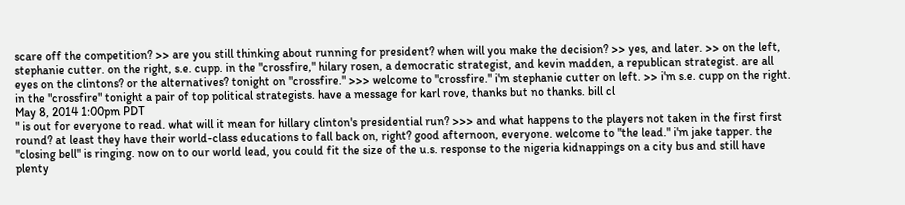scare off the competition? >> are you still thinking about running for president? when will you make the decision? >> yes, and later. >> on the left, stephanie cutter. on the right, s.e. cupp. in the "crossfire," hilary rosen, a democratic strategist, and kevin madden, a republican strategist. are all eyes on the clintons? or the alternatives? tonight on "crossfire." >>> welcome to "crossfire." i'm stephanie cutter on left. >> i'm s.e. cupp on the right. in the "crossfire" tonight a pair of top political strategists. have a message for karl rove, thanks but no thanks. bill cl
May 8, 2014 1:00pm PDT
" is out for everyone to read. what will it mean for hillary clinton's presidential run? >>> and what happens to the players not taken in the first first round? at least they have their world-class educations to fall back on, right? good afternoon, everyone. welcome to "the lead." i'm jake tapper. the "closing bell" is ringing. now on to our world lead, you could fit the size of the u.s. response to the nigeria kidnappings on a city bus and still have plenty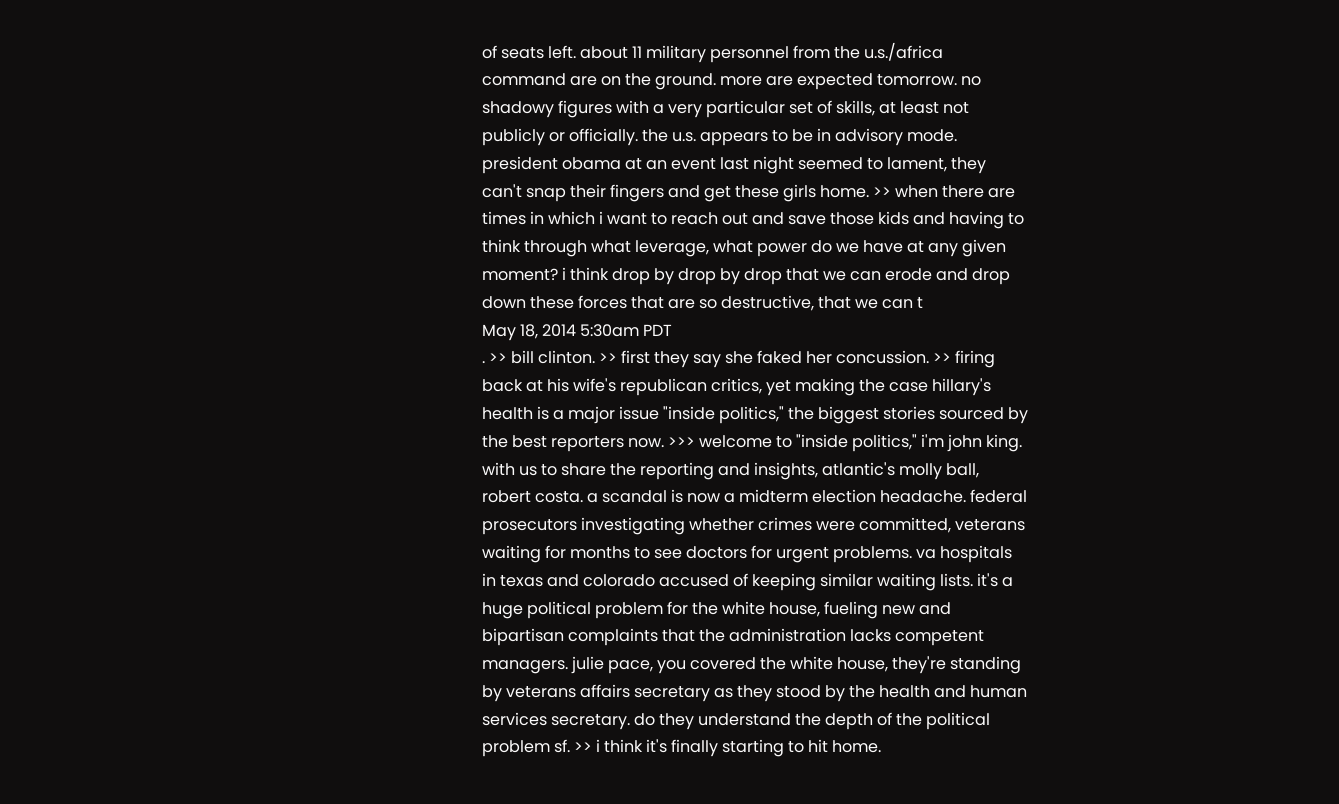of seats left. about 11 military personnel from the u.s./africa command are on the ground. more are expected tomorrow. no shadowy figures with a very particular set of skills, at least not publicly or officially. the u.s. appears to be in advisory mode. president obama at an event last night seemed to lament, they can't snap their fingers and get these girls home. >> when there are times in which i want to reach out and save those kids and having to think through what leverage, what power do we have at any given moment? i think drop by drop by drop that we can erode and drop down these forces that are so destructive, that we can t
May 18, 2014 5:30am PDT
. >> bill clinton. >> first they say she faked her concussion. >> firing back at his wife's republican critics, yet making the case hillary's health is a major issue "inside politics," the biggest stories sourced by the best reporters now. >>> welcome to "inside politics," i'm john king. with us to share the reporting and insights, atlantic's molly ball, robert costa. a scandal is now a midterm election headache. federal prosecutors investigating whether crimes were committed, veterans waiting for months to see doctors for urgent problems. va hospitals in texas and colorado accused of keeping similar waiting lists. it's a huge political problem for the white house, fueling new and bipartisan complaints that the administration lacks competent managers. julie pace, you covered the white house, they're standing by veterans affairs secretary as they stood by the health and human services secretary. do they understand the depth of the political problem sf. >> i think it's finally starting to hit home.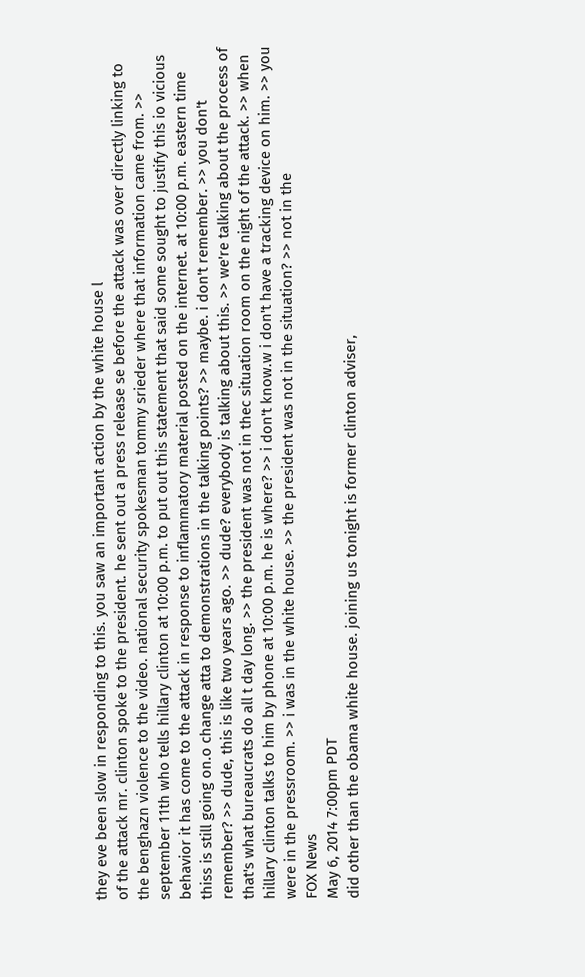they eve been slow in responding to this. you saw an important action by the white house l
of the attack mr. clinton spoke to the president. he sent out a press release se before the attack was over directly linking to the benghazn violence to the video. national security spokesman tommy srieder where that information came from. >> september 11th who tells hillary clinton at 10:00 p.m. to put out this statement that said some sought to justify this io vicious behavior it has come to the attack in response to inflammatory material posted on the internet. at 10:00 p.m. eastern time thiss is still going on.o change atta to demonstrations in the talking points? >> maybe. i don't remember. >> you don't remember? >> dude, this is like two years ago. >> dude? everybody is talking about this. >> we're talking about the process of that's what bureaucrats do all t day long. >> the president was not in thec situation room on the night of the attack. >> when hillary clinton talks to him by phone at 10:00 p.m. he is where? >> i don't know.w i don't have a tracking device on him. >> you were in the pressroom. >> i was in the white house. >> the president was not in the situation? >> not in the
FOX News
May 6, 2014 7:00pm PDT
did other than the obama white house. joining us tonight is former clinton adviser,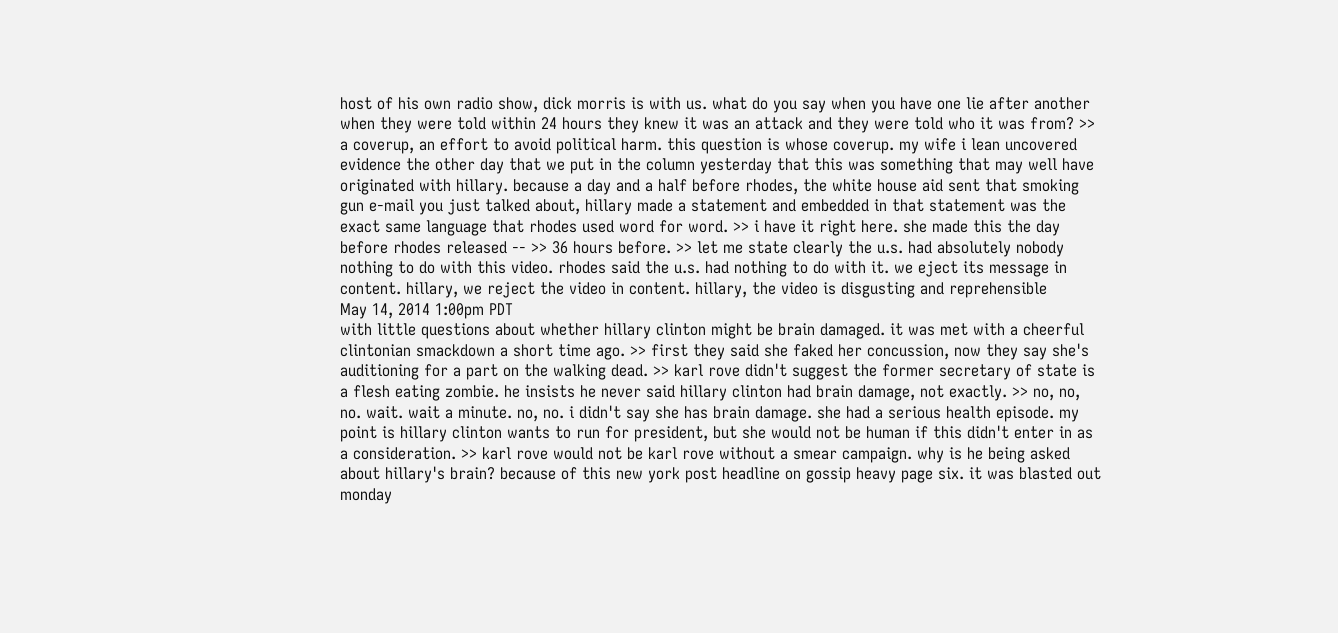host of his own radio show, dick morris is with us. what do you say when you have one lie after another when they were told within 24 hours they knew it was an attack and they were told who it was from? >> a coverup, an effort to avoid political harm. this question is whose coverup. my wife i lean uncovered evidence the other day that we put in the column yesterday that this was something that may well have originated with hillary. because a day and a half before rhodes, the white house aid sent that smoking gun e-mail you just talked about, hillary made a statement and embedded in that statement was the exact same language that rhodes used word for word. >> i have it right here. she made this the day before rhodes released -- >> 36 hours before. >> let me state clearly the u.s. had absolutely nobody nothing to do with this video. rhodes said the u.s. had nothing to do with it. we eject its message in content. hillary, we reject the video in content. hillary, the video is disgusting and reprehensible
May 14, 2014 1:00pm PDT
with little questions about whether hillary clinton might be brain damaged. it was met with a cheerful clintonian smackdown a short time ago. >> first they said she faked her concussion, now they say she's auditioning for a part on the walking dead. >> karl rove didn't suggest the former secretary of state is a flesh eating zombie. he insists he never said hillary clinton had brain damage, not exactly. >> no, no, no. wait. wait a minute. no, no. i didn't say she has brain damage. she had a serious health episode. my point is hillary clinton wants to run for president, but she would not be human if this didn't enter in as a consideration. >> karl rove would not be karl rove without a smear campaign. why is he being asked about hillary's brain? because of this new york post headline on gossip heavy page six. it was blasted out monday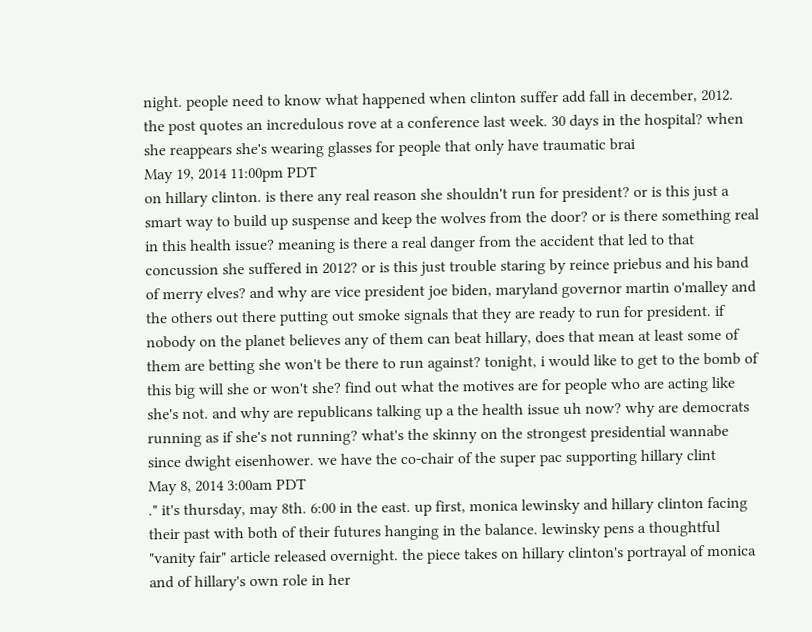night. people need to know what happened when clinton suffer add fall in december, 2012. the post quotes an incredulous rove at a conference last week. 30 days in the hospital? when she reappears she's wearing glasses for people that only have traumatic brai
May 19, 2014 11:00pm PDT
on hillary clinton. is there any real reason she shouldn't run for president? or is this just a smart way to build up suspense and keep the wolves from the door? or is there something real in this health issue? meaning is there a real danger from the accident that led to that concussion she suffered in 2012? or is this just trouble staring by reince priebus and his band of merry elves? and why are vice president joe biden, maryland governor martin o'malley and the others out there putting out smoke signals that they are ready to run for president. if nobody on the planet believes any of them can beat hillary, does that mean at least some of them are betting she won't be there to run against? tonight, i would like to get to the bomb of this big will she or won't she? find out what the motives are for people who are acting like she's not. and why are republicans talking up a the health issue uh now? why are democrats running as if she's not running? what's the skinny on the strongest presidential wannabe since dwight eisenhower. we have the co-chair of the super pac supporting hillary clint
May 8, 2014 3:00am PDT
." it's thursday, may 8th. 6:00 in the east. up first, monica lewinsky and hillary clinton facing their past with both of their futures hanging in the balance. lewinsky pens a thoughtful "vanity fair" article released overnight. the piece takes on hillary clinton's portrayal of monica and of hillary's own role in her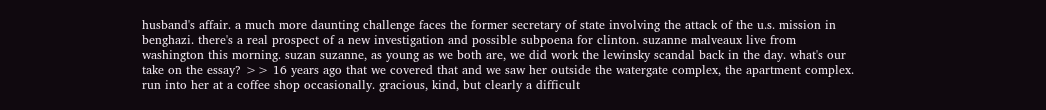husband's affair. a much more daunting challenge faces the former secretary of state involving the attack of the u.s. mission in benghazi. there's a real prospect of a new investigation and possible subpoena for clinton. suzanne malveaux live from washington this morning. suzan suzanne, as young as we both are, we did work the lewinsky scandal back in the day. what's our take on the essay? >> 16 years ago that we covered that and we saw her outside the watergate complex, the apartment complex. run into her at a coffee shop occasionally. gracious, kind, but clearly a difficult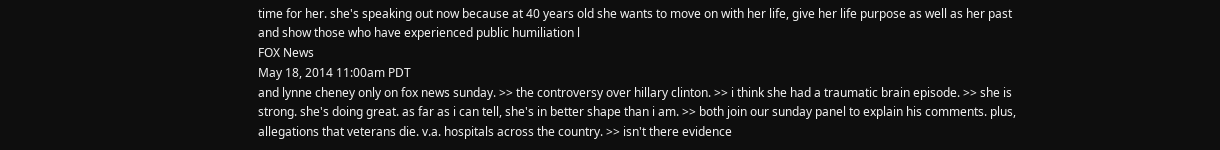time for her. she's speaking out now because at 40 years old she wants to move on with her life, give her life purpose as well as her past and show those who have experienced public humiliation l
FOX News
May 18, 2014 11:00am PDT
and lynne cheney only on fox news sunday. >> the controversy over hillary clinton. >> i think she had a traumatic brain episode. >> she is strong. she's doing great. as far as i can tell, she's in better shape than i am. >> both join our sunday panel to explain his comments. plus, allegations that veterans die. v.a. hospitals across the country. >> isn't there evidence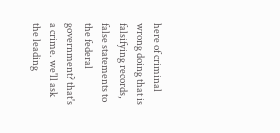here of criminal wrong doing that is falsifying records, false statements to the federal government? that's a crime. we'll ask the leading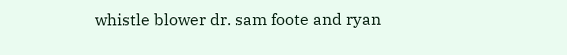whistle blower dr. sam foote and ryan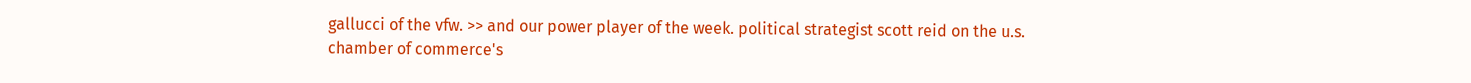gallucci of the vfw. >> and our power player of the week. political strategist scott reid on the u.s. chamber of commerce's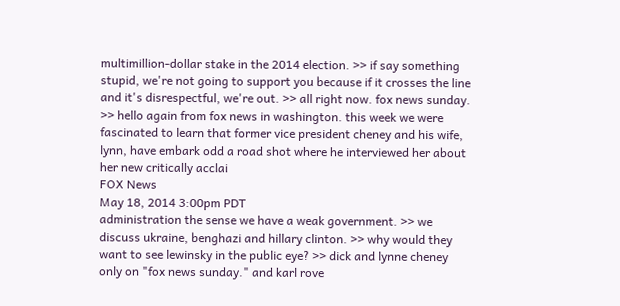multimillion-dollar stake in the 2014 election. >> if say something stupid, we're not going to support you because if it crosses the line and it's disrespectful, we're out. >> all right now. fox news sunday. >> hello again from fox news in washington. this week we were fascinated to learn that former vice president cheney and his wife, lynn, have embark odd a road shot where he interviewed her about her new critically acclai
FOX News
May 18, 2014 3:00pm PDT
administration the sense we have a weak government. >> we discuss ukraine, benghazi and hillary clinton. >> why would they want to see lewinsky in the public eye? >> dick and lynne cheney only on "fox news sunday." and karl rove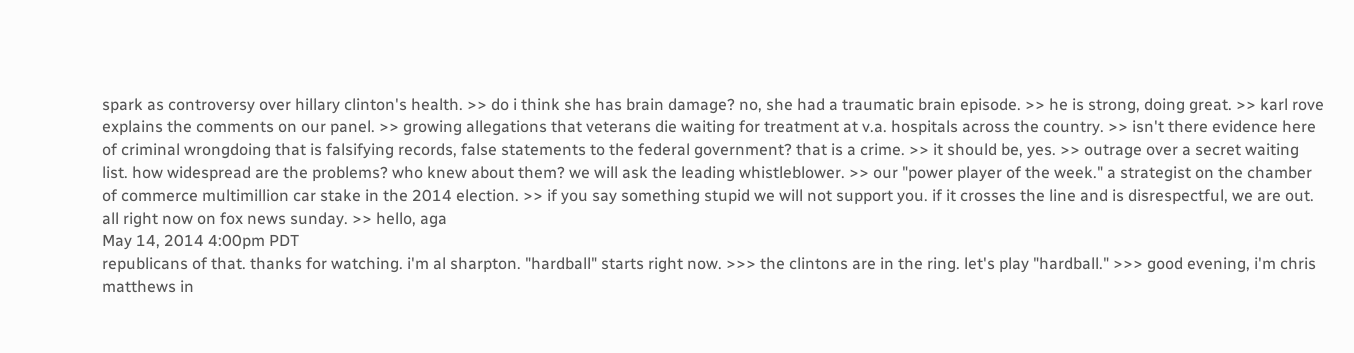spark as controversy over hillary clinton's health. >> do i think she has brain damage? no, she had a traumatic brain episode. >> he is strong, doing great. >> karl rove explains the comments on our panel. >> growing allegations that veterans die waiting for treatment at v.a. hospitals across the country. >> isn't there evidence here of criminal wrongdoing that is falsifying records, false statements to the federal government? that is a crime. >> it should be, yes. >> outrage over a secret waiting list. how widespread are the problems? who knew about them? we will ask the leading whistleblower. >> our "power player of the week." a strategist on the chamber of commerce multimillion car stake in the 2014 election. >> if you say something stupid we will not support you. if it crosses the line and is disrespectful, we are out. all right now on fox news sunday. >> hello, aga
May 14, 2014 4:00pm PDT
republicans of that. thanks for watching. i'm al sharpton. "hardball" starts right now. >>> the clintons are in the ring. let's play "hardball." >>> good evening, i'm chris matthews in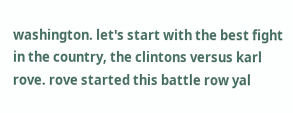washington. let's start with the best fight in the country, the clintons versus karl rove. rove started this battle row yal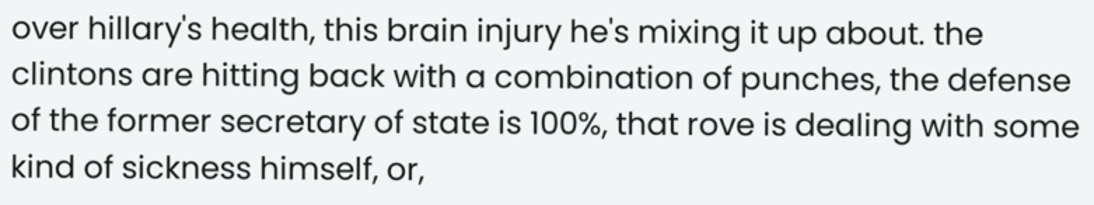over hillary's health, this brain injury he's mixing it up about. the clintons are hitting back with a combination of punches, the defense of the former secretary of state is 100%, that rove is dealing with some kind of sickness himself, or,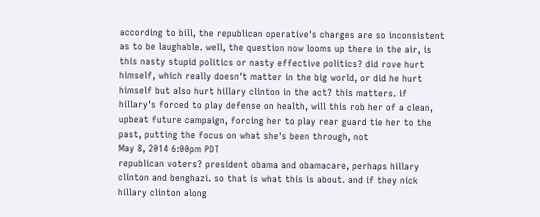according to bill, the republican operative's charges are so inconsistent as to be laughable. well, the question now looms up there in the air, is this nasty stupid politics or nasty effective politics? did rove hurt himself, which really doesn't matter in the big world, or did he hurt himself but also hurt hillary clinton in the act? this matters. if hillary's forced to play defense on health, will this rob her of a clean, upbeat future campaign, forcing her to play rear guard tie her to the past, putting the focus on what she's been through, not
May 8, 2014 6:00pm PDT
republican voters? president obama and obamacare, perhaps hillary clinton and benghazi. so that is what this is about. and if they nick hillary clinton along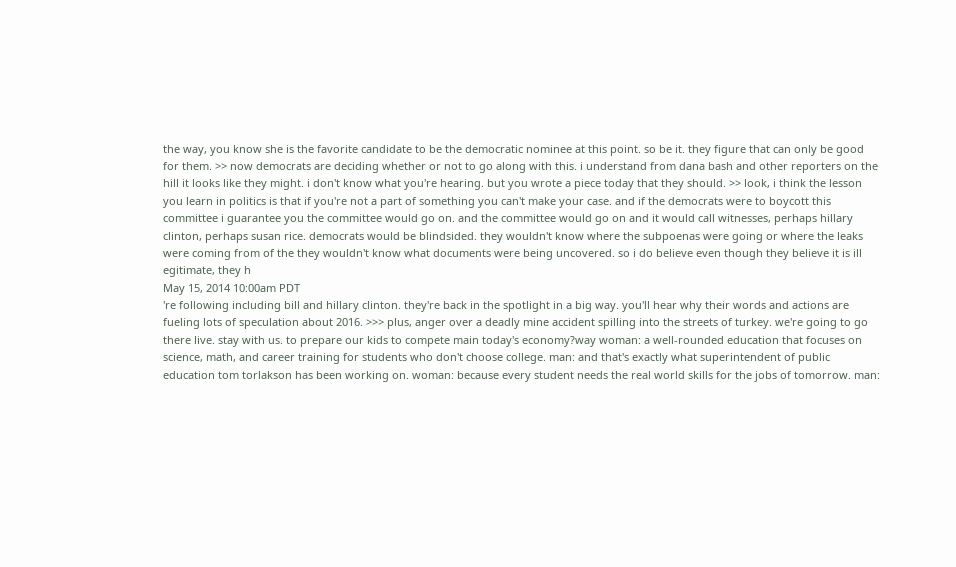the way, you know she is the favorite candidate to be the democratic nominee at this point. so be it. they figure that can only be good for them. >> now democrats are deciding whether or not to go along with this. i understand from dana bash and other reporters on the hill it looks like they might. i don't know what you're hearing. but you wrote a piece today that they should. >> look, i think the lesson you learn in politics is that if you're not a part of something you can't make your case. and if the democrats were to boycott this committee i guarantee you the committee would go on. and the committee would go on and it would call witnesses, perhaps hillary clinton, perhaps susan rice. democrats would be blindsided. they wouldn't know where the subpoenas were going or where the leaks were coming from of the they wouldn't know what documents were being uncovered. so i do believe even though they believe it is ill egitimate, they h
May 15, 2014 10:00am PDT
're following including bill and hillary clinton. they're back in the spotlight in a big way. you'll hear why their words and actions are fueling lots of speculation about 2016. >>> plus, anger over a deadly mine accident spilling into the streets of turkey. we're going to go there live. stay with us. to prepare our kids to compete main today's economy?way woman: a well-rounded education that focuses on science, math, and career training for students who don't choose college. man: and that's exactly what superintendent of public education tom torlakson has been working on. woman: because every student needs the real world skills for the jobs of tomorrow. man: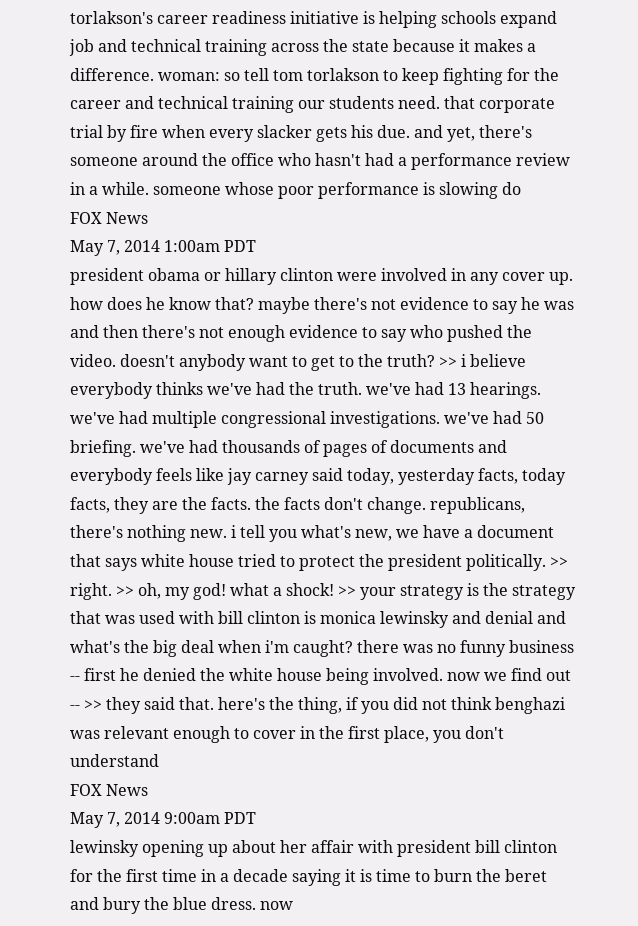torlakson's career readiness initiative is helping schools expand job and technical training across the state because it makes a difference. woman: so tell tom torlakson to keep fighting for the career and technical training our students need. that corporate trial by fire when every slacker gets his due. and yet, there's someone around the office who hasn't had a performance review in a while. someone whose poor performance is slowing do
FOX News
May 7, 2014 1:00am PDT
president obama or hillary clinton were involved in any cover up. how does he know that? maybe there's not evidence to say he was and then there's not enough evidence to say who pushed the video. doesn't anybody want to get to the truth? >> i believe everybody thinks we've had the truth. we've had 13 hearings. we've had multiple congressional investigations. we've had 50 briefing. we've had thousands of pages of documents and everybody feels like jay carney said today, yesterday facts, today facts, they are the facts. the facts don't change. republicans, there's nothing new. i tell you what's new, we have a document that says white house tried to protect the president politically. >> right. >> oh, my god! what a shock! >> your strategy is the strategy that was used with bill clinton is monica lewinsky and denial and what's the big deal when i'm caught? there was no funny business -- first he denied the white house being involved. now we find out -- >> they said that. here's the thing, if you did not think benghazi was relevant enough to cover in the first place, you don't understand
FOX News
May 7, 2014 9:00am PDT
lewinsky opening up about her affair with president bill clinton for the first time in a decade saying it is time to burn the beret and bury the blue dress. now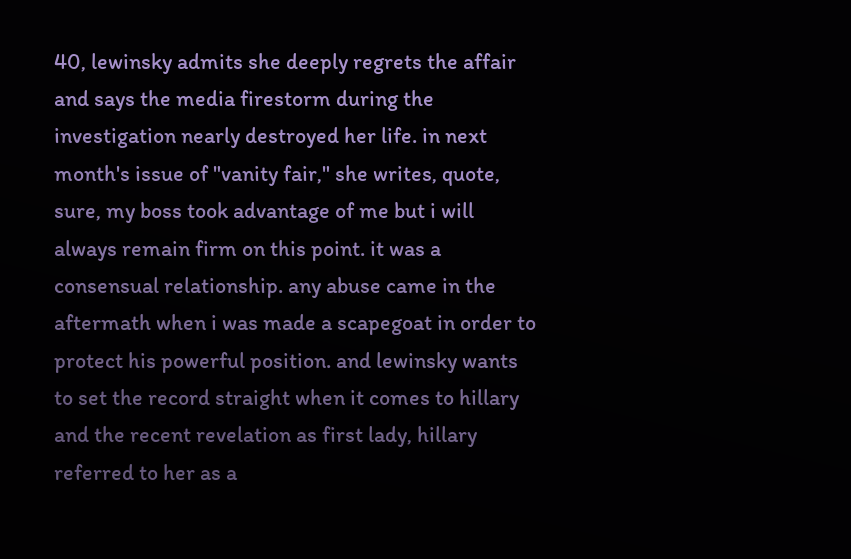40, lewinsky admits she deeply regrets the affair and says the media firestorm during the investigation nearly destroyed her life. in next month's issue of "vanity fair," she writes, quote, sure, my boss took advantage of me but i will always remain firm on this point. it was a consensual relationship. any abuse came in the aftermath when i was made a scapegoat in order to protect his powerful position. and lewinsky wants to set the record straight when it comes to hillary and the recent revelation as first lady, hillary referred to her as a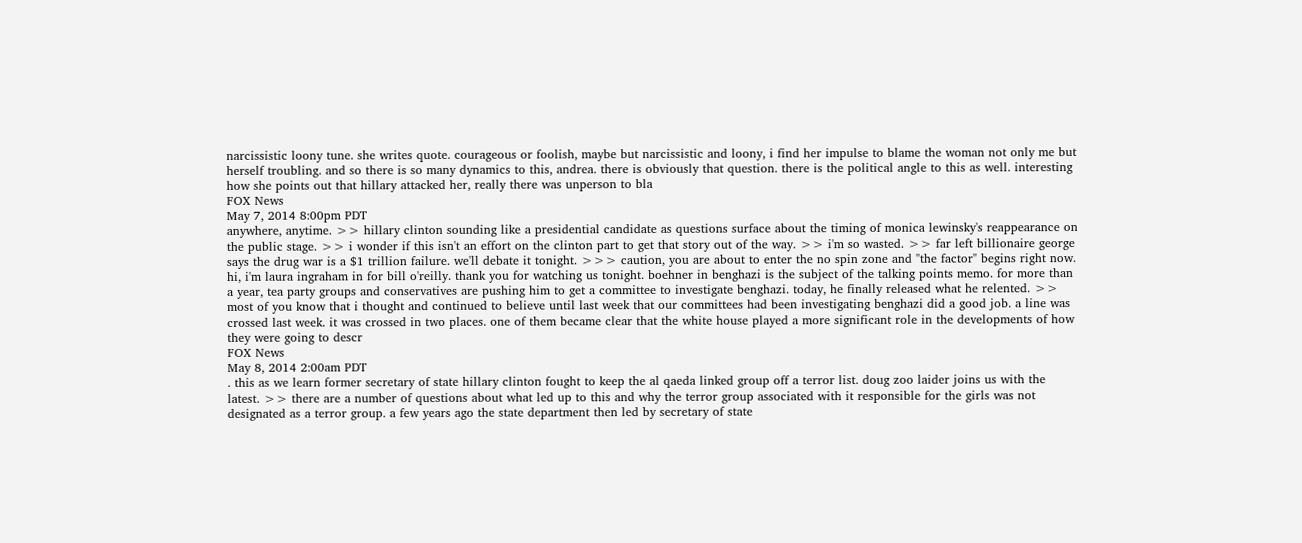narcissistic loony tune. she writes quote. courageous or foolish, maybe but narcissistic and loony, i find her impulse to blame the woman not only me but herself troubling. and so there is so many dynamics to this, andrea. there is obviously that question. there is the political angle to this as well. interesting how she points out that hillary attacked her, really there was unperson to bla
FOX News
May 7, 2014 8:00pm PDT
anywhere, anytime. >> hillary clinton sounding like a presidential candidate as questions surface about the timing of monica lewinsky's reappearance on the public stage. >> i wonder if this isn't an effort on the clinton part to get that story out of the way. >> i'm so wasted. >> far left billionaire george says the drug war is a $1 trillion failure. we'll debate it tonight. >>> caution, you are about to enter the no spin zone and "the factor" begins right now. hi, i'm laura ingraham in for bill o'reilly. thank you for watching us tonight. boehner in benghazi is the subject of the talking points memo. for more than a year, tea party groups and conservatives are pushing him to get a committee to investigate benghazi. today, he finally released what he relented. >> most of you know that i thought and continued to believe until last week that our committees had been investigating benghazi did a good job. a line was crossed last week. it was crossed in two places. one of them became clear that the white house played a more significant role in the developments of how they were going to descr
FOX News
May 8, 2014 2:00am PDT
. this as we learn former secretary of state hillary clinton fought to keep the al qaeda linked group off a terror list. doug zoo laider joins us with the latest. >> there are a number of questions about what led up to this and why the terror group associated with it responsible for the girls was not designated as a terror group. a few years ago the state department then led by secretary of state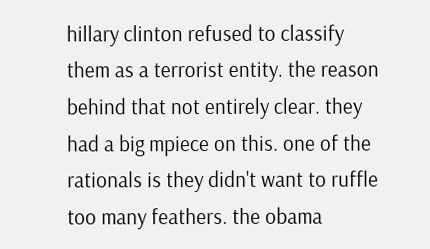hillary clinton refused to classify them as a terrorist entity. the reason behind that not entirely clear. they had a big mpiece on this. one of the rationals is they didn't want to ruffle too many feathers. the obama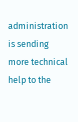administration is sending more technical help to the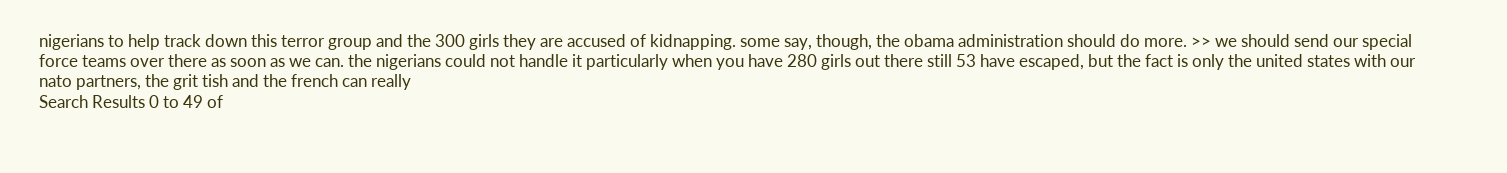nigerians to help track down this terror group and the 300 girls they are accused of kidnapping. some say, though, the obama administration should do more. >> we should send our special force teams over there as soon as we can. the nigerians could not handle it particularly when you have 280 girls out there still 53 have escaped, but the fact is only the united states with our nato partners, the grit tish and the french can really
Search Results 0 to 49 of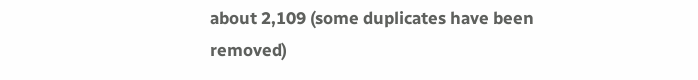about 2,109 (some duplicates have been removed)